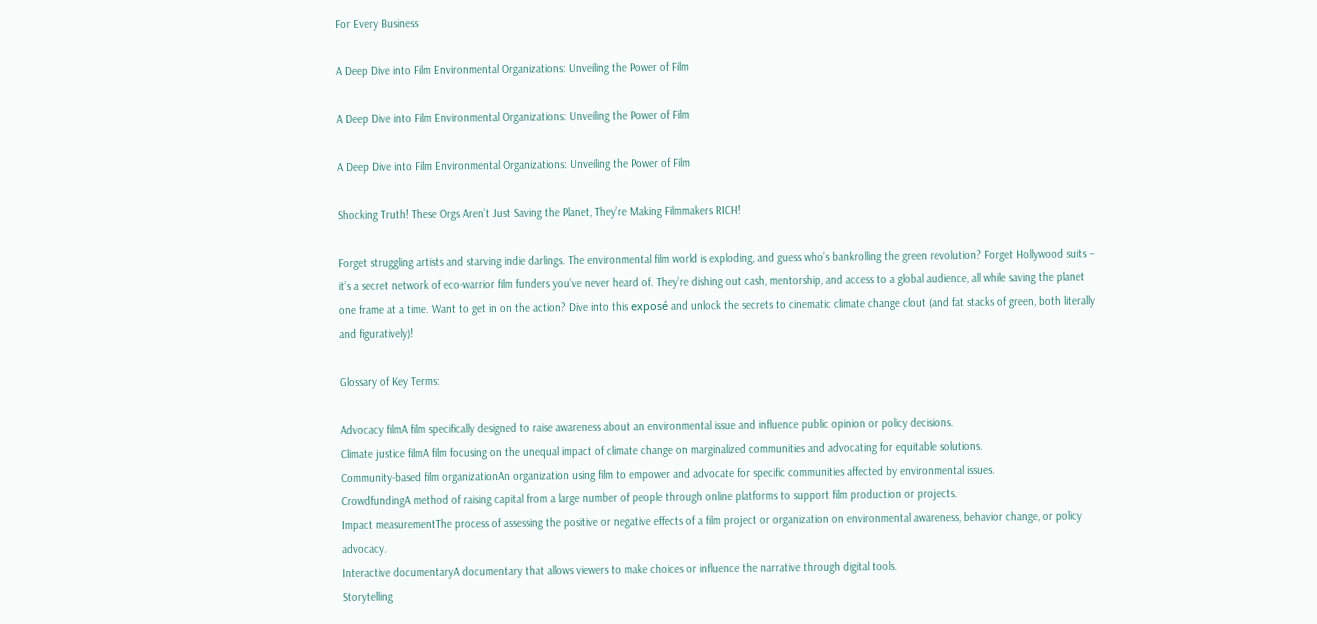For Every Business

A Deep Dive into Film Environmental Organizations: Unveiling the Power of Film

A Deep Dive into Film Environmental Organizations: Unveiling the Power of Film

A Deep Dive into Film Environmental Organizations: Unveiling the Power of Film

Shocking Truth! These Orgs Aren’t Just Saving the Planet, They’re Making Filmmakers RICH!

Forget struggling artists and starving indie darlings. The environmental film world is exploding, and guess who’s bankrolling the green revolution? Forget Hollywood suits – it’s a secret network of eco-warrior film funders you’ve never heard of. They’re dishing out cash, mentorship, and access to a global audience, all while saving the planet one frame at a time. Want to get in on the action? Dive into this exposé and unlock the secrets to cinematic climate change clout (and fat stacks of green, both literally and figuratively)!

Glossary of Key Terms:

Advocacy filmA film specifically designed to raise awareness about an environmental issue and influence public opinion or policy decisions.
Climate justice filmA film focusing on the unequal impact of climate change on marginalized communities and advocating for equitable solutions.
Community-based film organizationAn organization using film to empower and advocate for specific communities affected by environmental issues.
CrowdfundingA method of raising capital from a large number of people through online platforms to support film production or projects.
Impact measurementThe process of assessing the positive or negative effects of a film project or organization on environmental awareness, behavior change, or policy advocacy.
Interactive documentaryA documentary that allows viewers to make choices or influence the narrative through digital tools.
Storytelling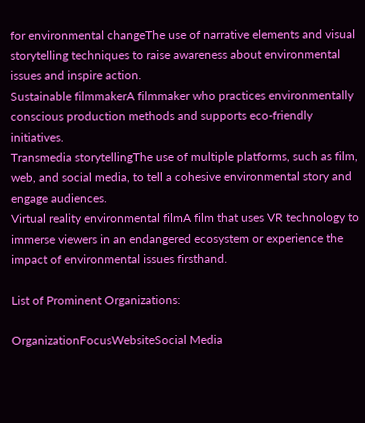for environmental changeThe use of narrative elements and visual storytelling techniques to raise awareness about environmental issues and inspire action.
Sustainable filmmakerA filmmaker who practices environmentally conscious production methods and supports eco-friendly initiatives.
Transmedia storytellingThe use of multiple platforms, such as film, web, and social media, to tell a cohesive environmental story and engage audiences.
Virtual reality environmental filmA film that uses VR technology to immerse viewers in an endangered ecosystem or experience the impact of environmental issues firsthand.

List of Prominent Organizations:

OrganizationFocusWebsiteSocial Media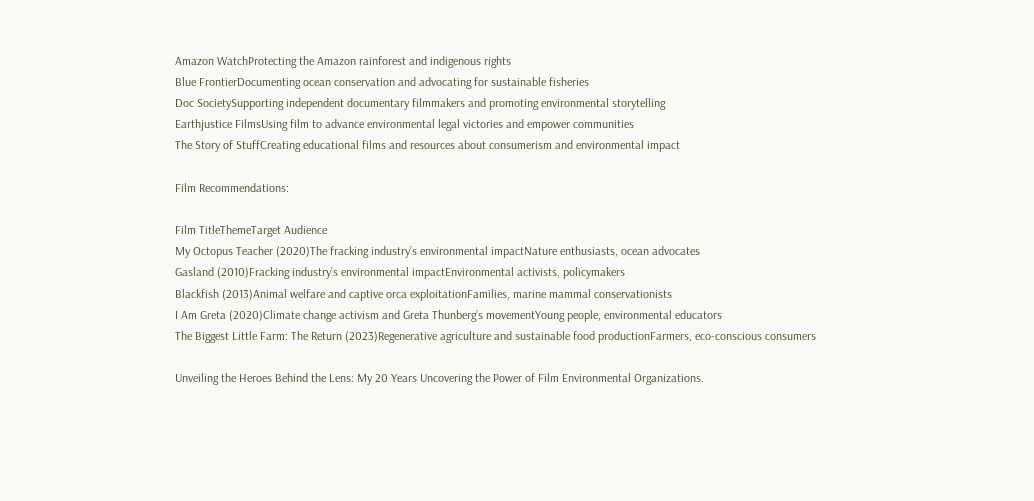Amazon WatchProtecting the Amazon rainforest and indigenous rights
Blue FrontierDocumenting ocean conservation and advocating for sustainable fisheries
Doc SocietySupporting independent documentary filmmakers and promoting environmental storytelling
Earthjustice FilmsUsing film to advance environmental legal victories and empower communities
The Story of StuffCreating educational films and resources about consumerism and environmental impact

Film Recommendations:

Film TitleThemeTarget Audience
My Octopus Teacher (2020)The fracking industry’s environmental impactNature enthusiasts, ocean advocates
Gasland (2010)Fracking industry’s environmental impactEnvironmental activists, policymakers
Blackfish (2013)Animal welfare and captive orca exploitationFamilies, marine mammal conservationists
I Am Greta (2020)Climate change activism and Greta Thunberg’s movementYoung people, environmental educators
The Biggest Little Farm: The Return (2023)Regenerative agriculture and sustainable food productionFarmers, eco-conscious consumers

Unveiling the Heroes Behind the Lens: My 20 Years Uncovering the Power of Film Environmental Organizations.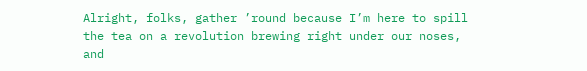Alright, folks, gather ’round because I’m here to spill the tea on a revolution brewing right under our noses, and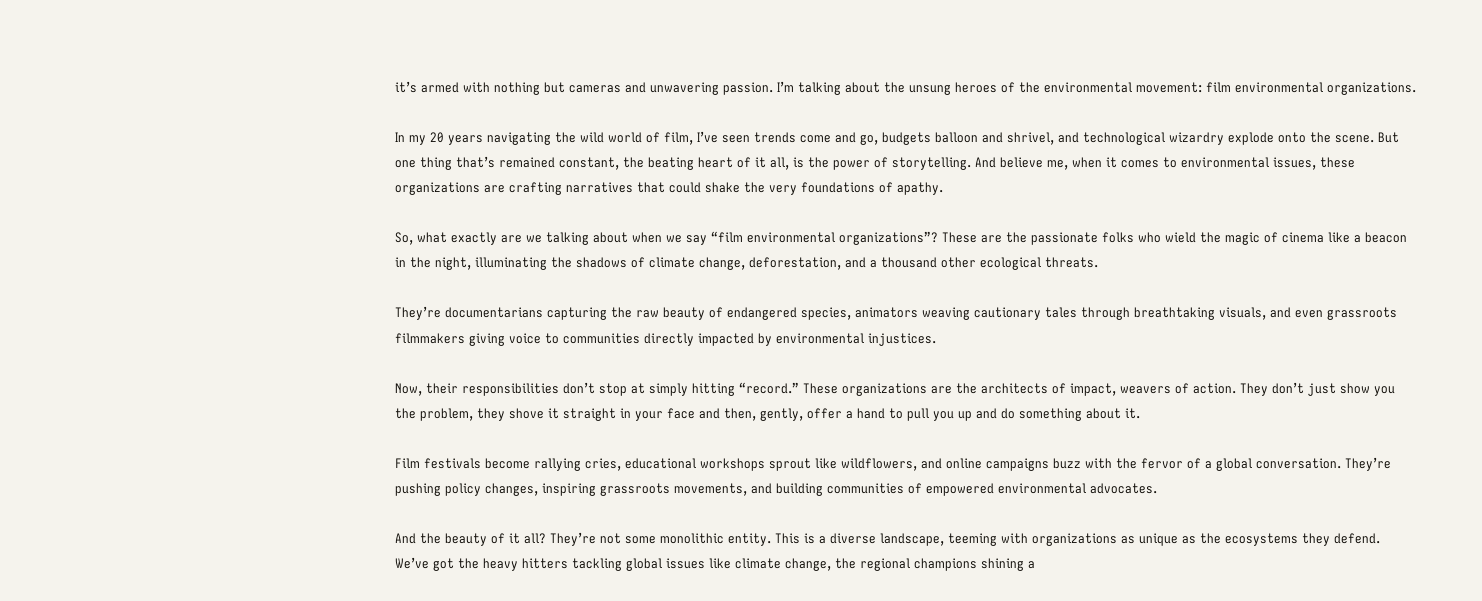it’s armed with nothing but cameras and unwavering passion. I’m talking about the unsung heroes of the environmental movement: film environmental organizations.

In my 20 years navigating the wild world of film, I’ve seen trends come and go, budgets balloon and shrivel, and technological wizardry explode onto the scene. But one thing that’s remained constant, the beating heart of it all, is the power of storytelling. And believe me, when it comes to environmental issues, these organizations are crafting narratives that could shake the very foundations of apathy.

So, what exactly are we talking about when we say “film environmental organizations”? These are the passionate folks who wield the magic of cinema like a beacon in the night, illuminating the shadows of climate change, deforestation, and a thousand other ecological threats.

They’re documentarians capturing the raw beauty of endangered species, animators weaving cautionary tales through breathtaking visuals, and even grassroots filmmakers giving voice to communities directly impacted by environmental injustices.

Now, their responsibilities don’t stop at simply hitting “record.” These organizations are the architects of impact, weavers of action. They don’t just show you the problem, they shove it straight in your face and then, gently, offer a hand to pull you up and do something about it.

Film festivals become rallying cries, educational workshops sprout like wildflowers, and online campaigns buzz with the fervor of a global conversation. They’re pushing policy changes, inspiring grassroots movements, and building communities of empowered environmental advocates.

And the beauty of it all? They’re not some monolithic entity. This is a diverse landscape, teeming with organizations as unique as the ecosystems they defend. We’ve got the heavy hitters tackling global issues like climate change, the regional champions shining a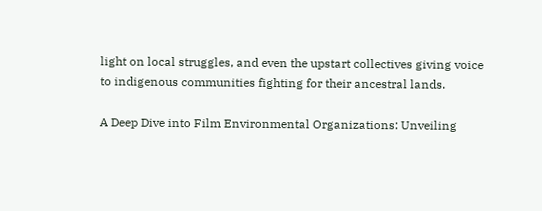light on local struggles, and even the upstart collectives giving voice to indigenous communities fighting for their ancestral lands.

A Deep Dive into Film Environmental Organizations: Unveiling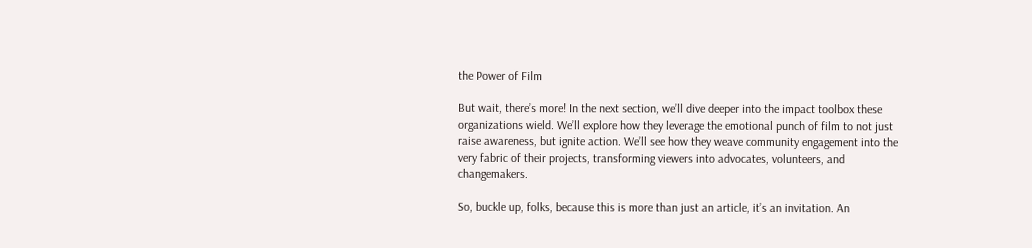the Power of Film

But wait, there’s more! In the next section, we’ll dive deeper into the impact toolbox these organizations wield. We’ll explore how they leverage the emotional punch of film to not just raise awareness, but ignite action. We’ll see how they weave community engagement into the very fabric of their projects, transforming viewers into advocates, volunteers, and changemakers.

So, buckle up, folks, because this is more than just an article, it’s an invitation. An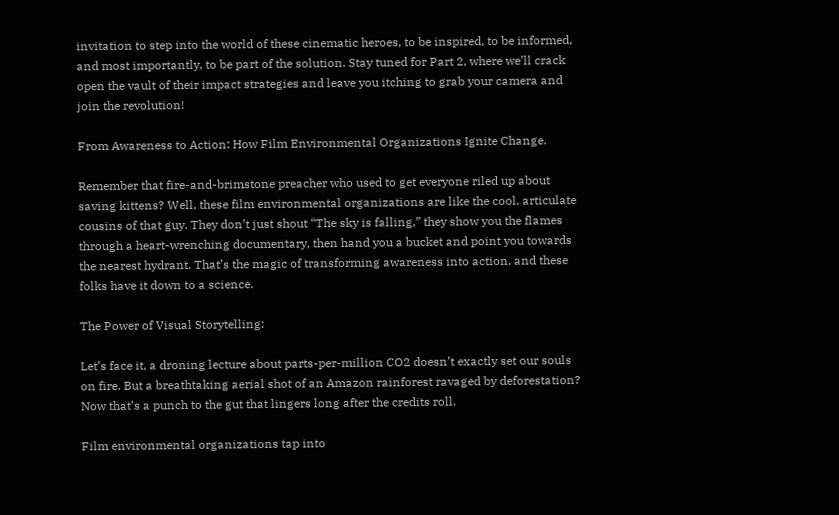invitation to step into the world of these cinematic heroes, to be inspired, to be informed, and most importantly, to be part of the solution. Stay tuned for Part 2, where we’ll crack open the vault of their impact strategies and leave you itching to grab your camera and join the revolution!

From Awareness to Action: How Film Environmental Organizations Ignite Change.

Remember that fire-and-brimstone preacher who used to get everyone riled up about saving kittens? Well, these film environmental organizations are like the cool, articulate cousins of that guy. They don’t just shout “The sky is falling,” they show you the flames through a heart-wrenching documentary, then hand you a bucket and point you towards the nearest hydrant. That’s the magic of transforming awareness into action, and these folks have it down to a science.

The Power of Visual Storytelling:

Let’s face it, a droning lecture about parts-per-million CO2 doesn’t exactly set our souls on fire. But a breathtaking aerial shot of an Amazon rainforest ravaged by deforestation? Now that’s a punch to the gut that lingers long after the credits roll.

Film environmental organizations tap into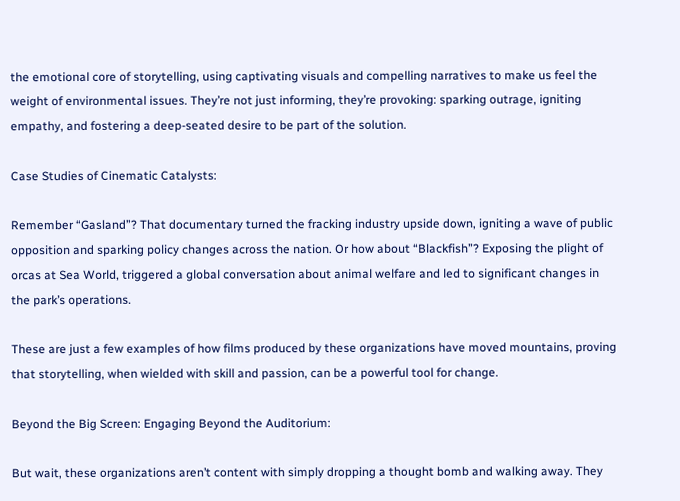the emotional core of storytelling, using captivating visuals and compelling narratives to make us feel the weight of environmental issues. They’re not just informing, they’re provoking: sparking outrage, igniting empathy, and fostering a deep-seated desire to be part of the solution.

Case Studies of Cinematic Catalysts:

Remember “Gasland”? That documentary turned the fracking industry upside down, igniting a wave of public opposition and sparking policy changes across the nation. Or how about “Blackfish”? Exposing the plight of orcas at Sea World, triggered a global conversation about animal welfare and led to significant changes in the park’s operations.

These are just a few examples of how films produced by these organizations have moved mountains, proving that storytelling, when wielded with skill and passion, can be a powerful tool for change.

Beyond the Big Screen: Engaging Beyond the Auditorium:

But wait, these organizations aren’t content with simply dropping a thought bomb and walking away. They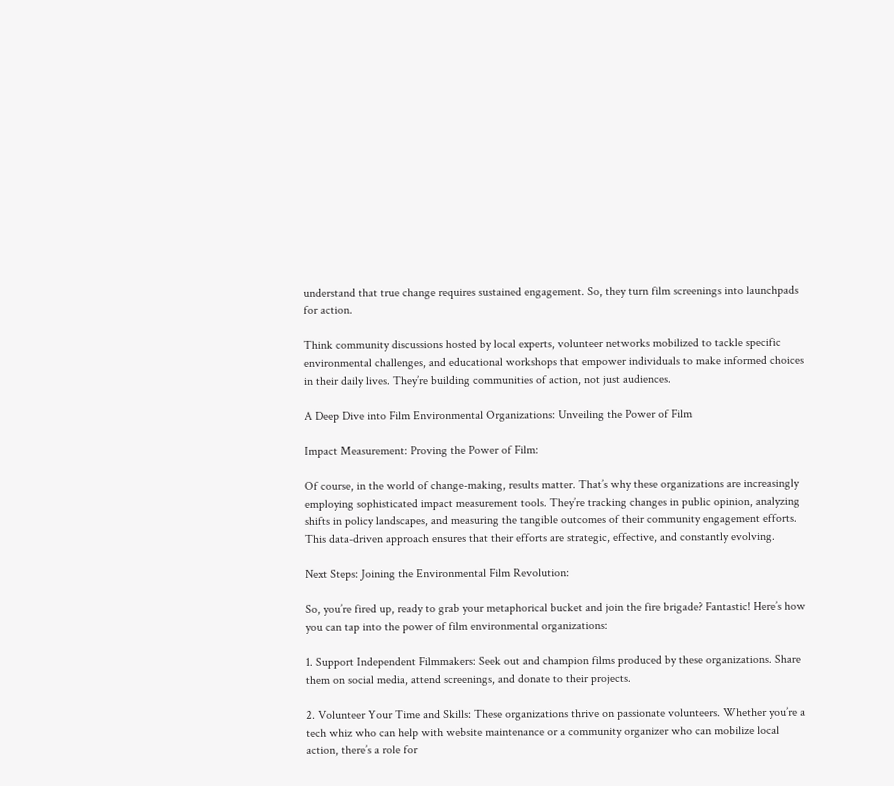understand that true change requires sustained engagement. So, they turn film screenings into launchpads for action.

Think community discussions hosted by local experts, volunteer networks mobilized to tackle specific environmental challenges, and educational workshops that empower individuals to make informed choices in their daily lives. They’re building communities of action, not just audiences.

A Deep Dive into Film Environmental Organizations: Unveiling the Power of Film

Impact Measurement: Proving the Power of Film:

Of course, in the world of change-making, results matter. That’s why these organizations are increasingly employing sophisticated impact measurement tools. They’re tracking changes in public opinion, analyzing shifts in policy landscapes, and measuring the tangible outcomes of their community engagement efforts. This data-driven approach ensures that their efforts are strategic, effective, and constantly evolving.

Next Steps: Joining the Environmental Film Revolution:

So, you’re fired up, ready to grab your metaphorical bucket and join the fire brigade? Fantastic! Here’s how you can tap into the power of film environmental organizations:

1. Support Independent Filmmakers: Seek out and champion films produced by these organizations. Share them on social media, attend screenings, and donate to their projects.

2. Volunteer Your Time and Skills: These organizations thrive on passionate volunteers. Whether you’re a tech whiz who can help with website maintenance or a community organizer who can mobilize local action, there’s a role for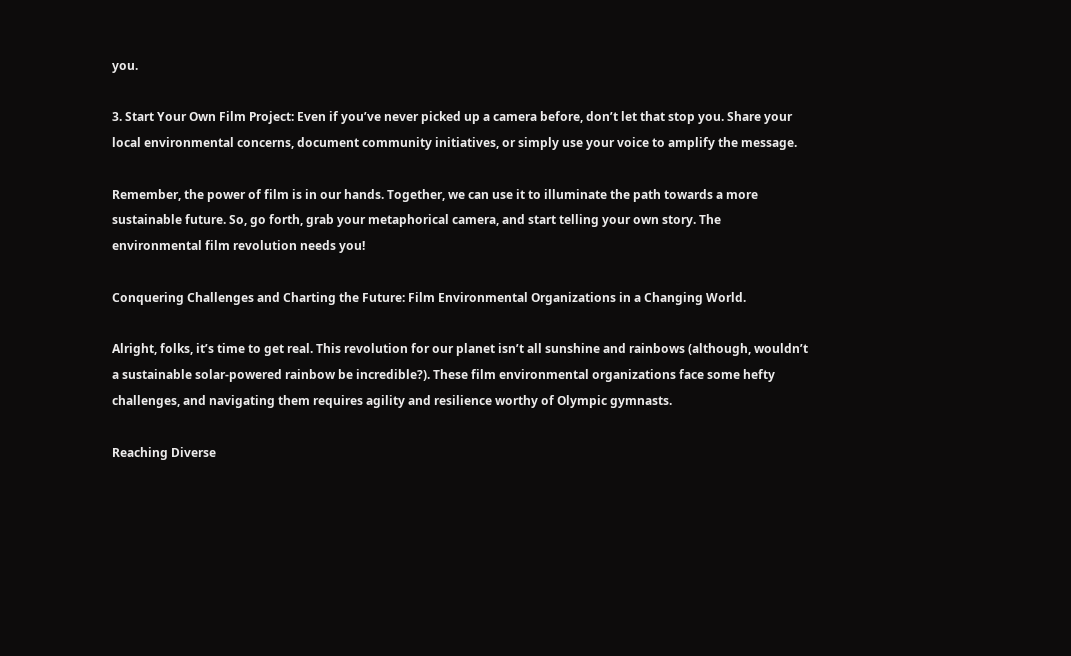you.

3. Start Your Own Film Project: Even if you’ve never picked up a camera before, don’t let that stop you. Share your local environmental concerns, document community initiatives, or simply use your voice to amplify the message.

Remember, the power of film is in our hands. Together, we can use it to illuminate the path towards a more sustainable future. So, go forth, grab your metaphorical camera, and start telling your own story. The environmental film revolution needs you!

Conquering Challenges and Charting the Future: Film Environmental Organizations in a Changing World.

Alright, folks, it’s time to get real. This revolution for our planet isn’t all sunshine and rainbows (although, wouldn’t a sustainable solar-powered rainbow be incredible?). These film environmental organizations face some hefty challenges, and navigating them requires agility and resilience worthy of Olympic gymnasts.

Reaching Diverse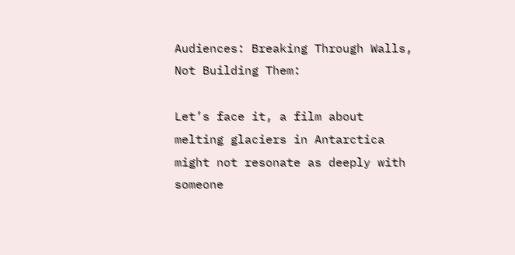Audiences: Breaking Through Walls, Not Building Them:

Let’s face it, a film about melting glaciers in Antarctica might not resonate as deeply with someone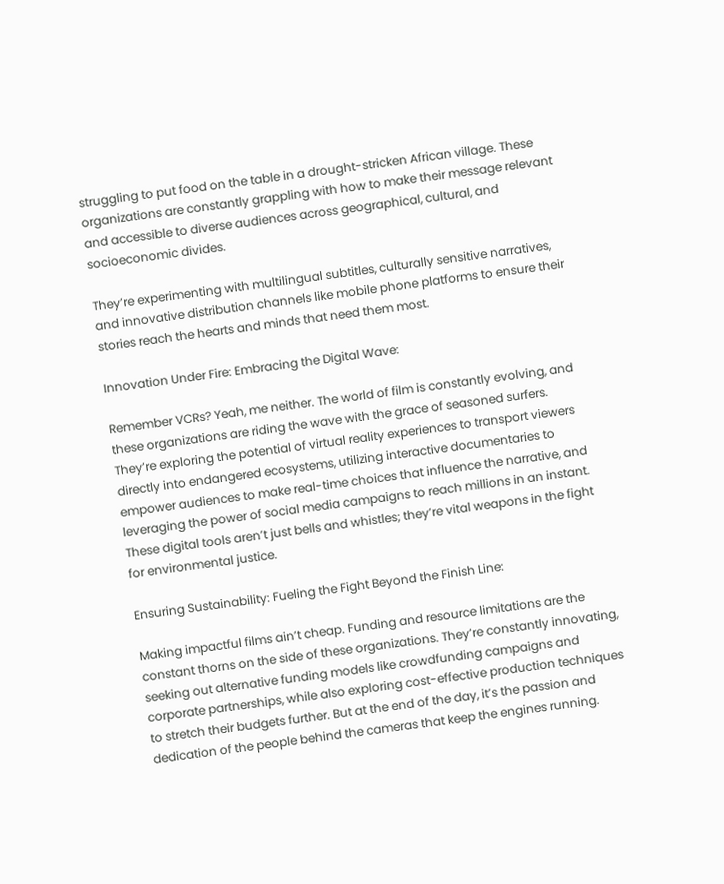struggling to put food on the table in a drought-stricken African village. These organizations are constantly grappling with how to make their message relevant and accessible to diverse audiences across geographical, cultural, and socioeconomic divides.

They’re experimenting with multilingual subtitles, culturally sensitive narratives, and innovative distribution channels like mobile phone platforms to ensure their stories reach the hearts and minds that need them most.

Innovation Under Fire: Embracing the Digital Wave:

Remember VCRs? Yeah, me neither. The world of film is constantly evolving, and these organizations are riding the wave with the grace of seasoned surfers. They’re exploring the potential of virtual reality experiences to transport viewers directly into endangered ecosystems, utilizing interactive documentaries to empower audiences to make real-time choices that influence the narrative, and leveraging the power of social media campaigns to reach millions in an instant. These digital tools aren’t just bells and whistles; they’re vital weapons in the fight for environmental justice.

Ensuring Sustainability: Fueling the Fight Beyond the Finish Line:

Making impactful films ain’t cheap. Funding and resource limitations are the constant thorns on the side of these organizations. They’re constantly innovating, seeking out alternative funding models like crowdfunding campaigns and corporate partnerships, while also exploring cost-effective production techniques to stretch their budgets further. But at the end of the day, it’s the passion and dedication of the people behind the cameras that keep the engines running.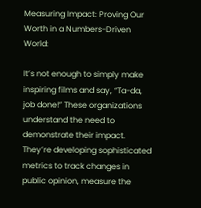Measuring Impact: Proving Our Worth in a Numbers-Driven World:

It’s not enough to simply make inspiring films and say, “Ta-da, job done!” These organizations understand the need to demonstrate their impact. They’re developing sophisticated metrics to track changes in public opinion, measure the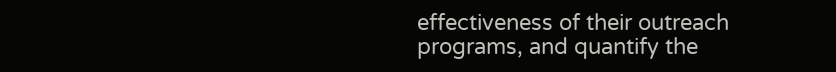effectiveness of their outreach programs, and quantify the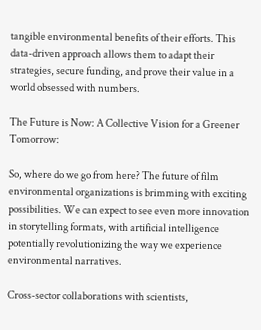tangible environmental benefits of their efforts. This data-driven approach allows them to adapt their strategies, secure funding, and prove their value in a world obsessed with numbers.

The Future is Now: A Collective Vision for a Greener Tomorrow:

So, where do we go from here? The future of film environmental organizations is brimming with exciting possibilities. We can expect to see even more innovation in storytelling formats, with artificial intelligence potentially revolutionizing the way we experience environmental narratives.

Cross-sector collaborations with scientists,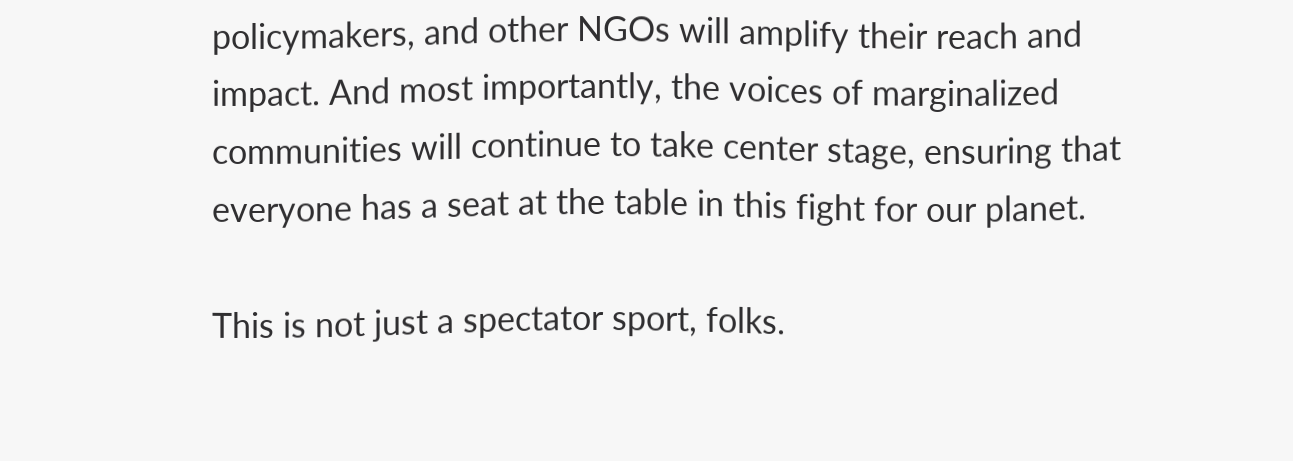policymakers, and other NGOs will amplify their reach and impact. And most importantly, the voices of marginalized communities will continue to take center stage, ensuring that everyone has a seat at the table in this fight for our planet.

This is not just a spectator sport, folks.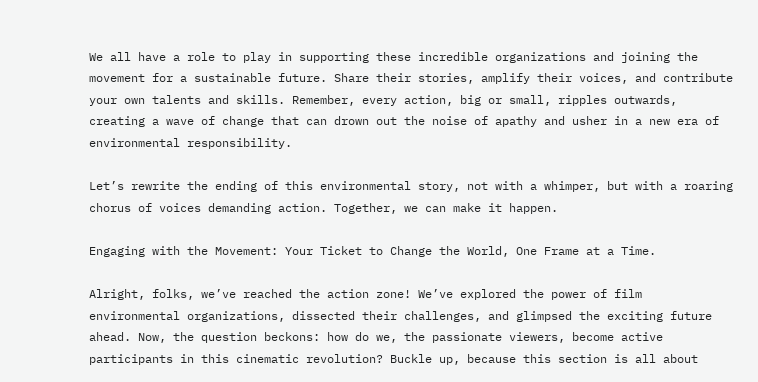We all have a role to play in supporting these incredible organizations and joining the movement for a sustainable future. Share their stories, amplify their voices, and contribute your own talents and skills. Remember, every action, big or small, ripples outwards, creating a wave of change that can drown out the noise of apathy and usher in a new era of environmental responsibility.

Let’s rewrite the ending of this environmental story, not with a whimper, but with a roaring chorus of voices demanding action. Together, we can make it happen.

Engaging with the Movement: Your Ticket to Change the World, One Frame at a Time.

Alright, folks, we’ve reached the action zone! We’ve explored the power of film environmental organizations, dissected their challenges, and glimpsed the exciting future ahead. Now, the question beckons: how do we, the passionate viewers, become active participants in this cinematic revolution? Buckle up, because this section is all about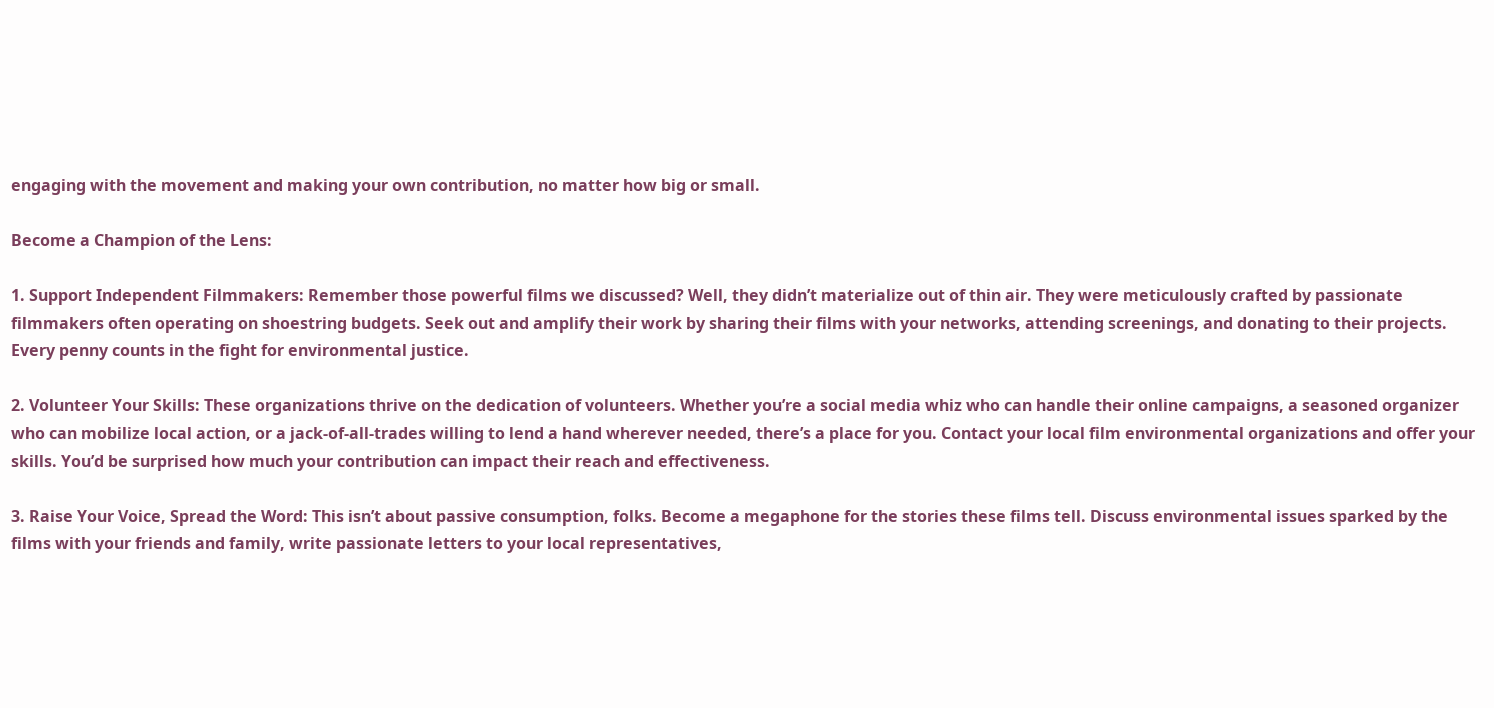engaging with the movement and making your own contribution, no matter how big or small.

Become a Champion of the Lens:

1. Support Independent Filmmakers: Remember those powerful films we discussed? Well, they didn’t materialize out of thin air. They were meticulously crafted by passionate filmmakers often operating on shoestring budgets. Seek out and amplify their work by sharing their films with your networks, attending screenings, and donating to their projects. Every penny counts in the fight for environmental justice.

2. Volunteer Your Skills: These organizations thrive on the dedication of volunteers. Whether you’re a social media whiz who can handle their online campaigns, a seasoned organizer who can mobilize local action, or a jack-of-all-trades willing to lend a hand wherever needed, there’s a place for you. Contact your local film environmental organizations and offer your skills. You’d be surprised how much your contribution can impact their reach and effectiveness.

3. Raise Your Voice, Spread the Word: This isn’t about passive consumption, folks. Become a megaphone for the stories these films tell. Discuss environmental issues sparked by the films with your friends and family, write passionate letters to your local representatives,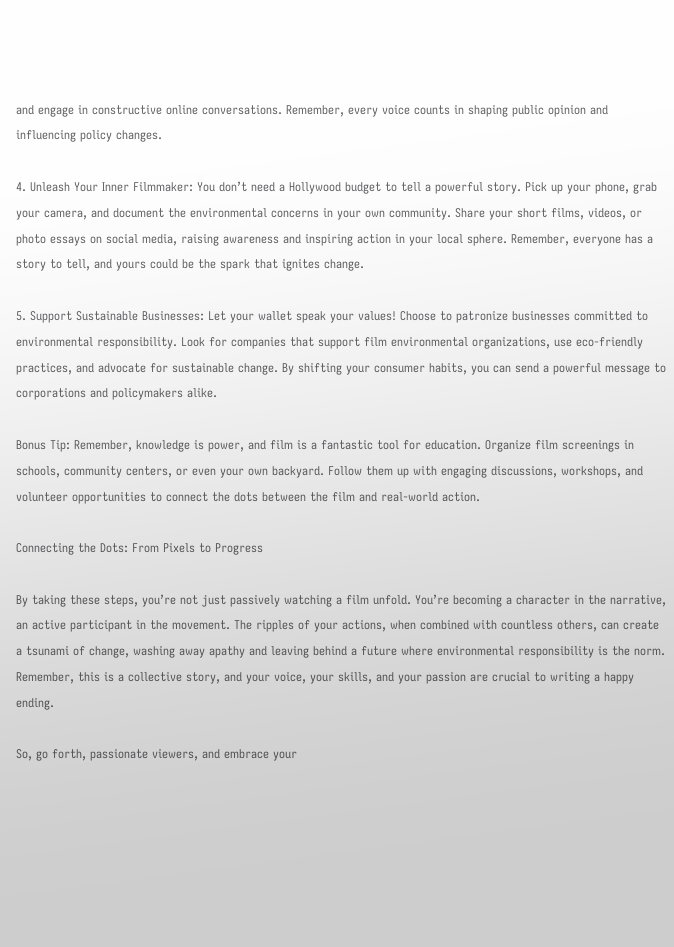and engage in constructive online conversations. Remember, every voice counts in shaping public opinion and influencing policy changes.

4. Unleash Your Inner Filmmaker: You don’t need a Hollywood budget to tell a powerful story. Pick up your phone, grab your camera, and document the environmental concerns in your own community. Share your short films, videos, or photo essays on social media, raising awareness and inspiring action in your local sphere. Remember, everyone has a story to tell, and yours could be the spark that ignites change.

5. Support Sustainable Businesses: Let your wallet speak your values! Choose to patronize businesses committed to environmental responsibility. Look for companies that support film environmental organizations, use eco-friendly practices, and advocate for sustainable change. By shifting your consumer habits, you can send a powerful message to corporations and policymakers alike.

Bonus Tip: Remember, knowledge is power, and film is a fantastic tool for education. Organize film screenings in schools, community centers, or even your own backyard. Follow them up with engaging discussions, workshops, and volunteer opportunities to connect the dots between the film and real-world action.

Connecting the Dots: From Pixels to Progress

By taking these steps, you’re not just passively watching a film unfold. You’re becoming a character in the narrative, an active participant in the movement. The ripples of your actions, when combined with countless others, can create a tsunami of change, washing away apathy and leaving behind a future where environmental responsibility is the norm. Remember, this is a collective story, and your voice, your skills, and your passion are crucial to writing a happy ending.

So, go forth, passionate viewers, and embrace your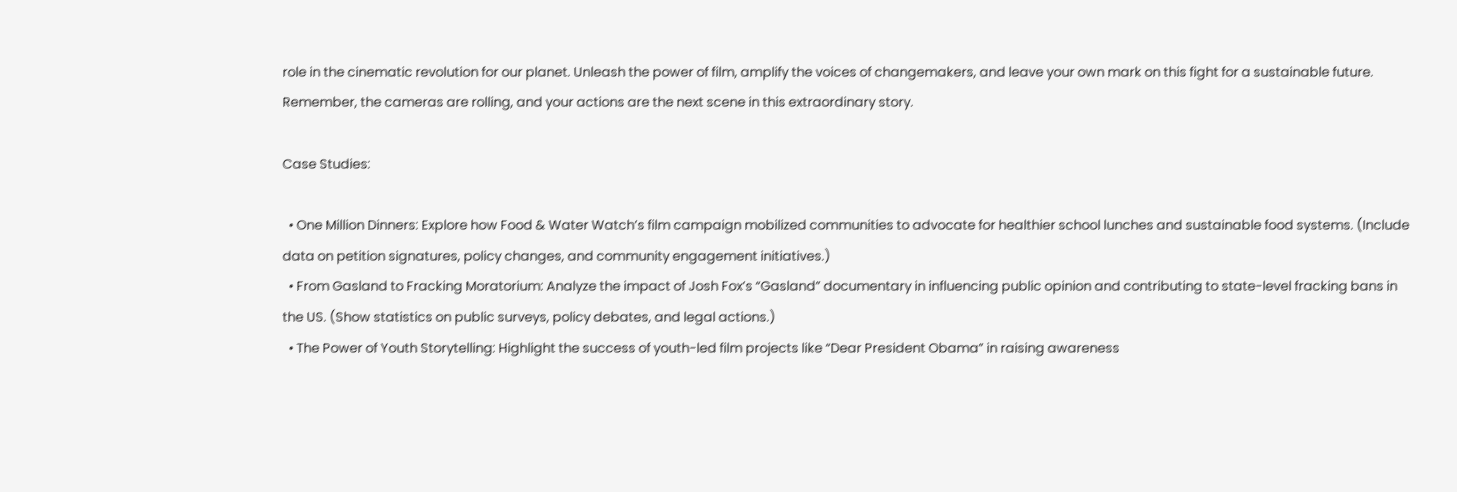role in the cinematic revolution for our planet. Unleash the power of film, amplify the voices of changemakers, and leave your own mark on this fight for a sustainable future. Remember, the cameras are rolling, and your actions are the next scene in this extraordinary story.

Case Studies:

  • One Million Dinners: Explore how Food & Water Watch’s film campaign mobilized communities to advocate for healthier school lunches and sustainable food systems. (Include data on petition signatures, policy changes, and community engagement initiatives.)
  • From Gasland to Fracking Moratorium: Analyze the impact of Josh Fox’s “Gasland” documentary in influencing public opinion and contributing to state-level fracking bans in the US. (Show statistics on public surveys, policy debates, and legal actions.)
  • The Power of Youth Storytelling: Highlight the success of youth-led film projects like “Dear President Obama” in raising awareness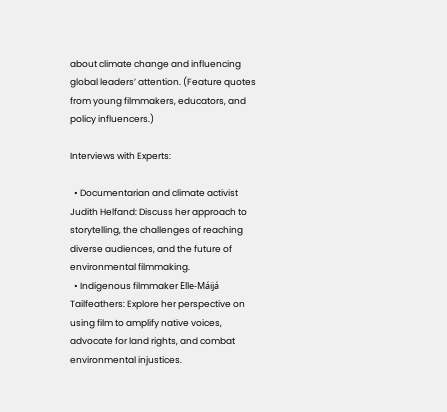about climate change and influencing global leaders’ attention. (Feature quotes from young filmmakers, educators, and policy influencers.)

Interviews with Experts:

  • Documentarian and climate activist Judith Helfand: Discuss her approach to storytelling, the challenges of reaching diverse audiences, and the future of environmental filmmaking.
  • Indigenous filmmaker Elle-Máijá Tailfeathers: Explore her perspective on using film to amplify native voices, advocate for land rights, and combat environmental injustices.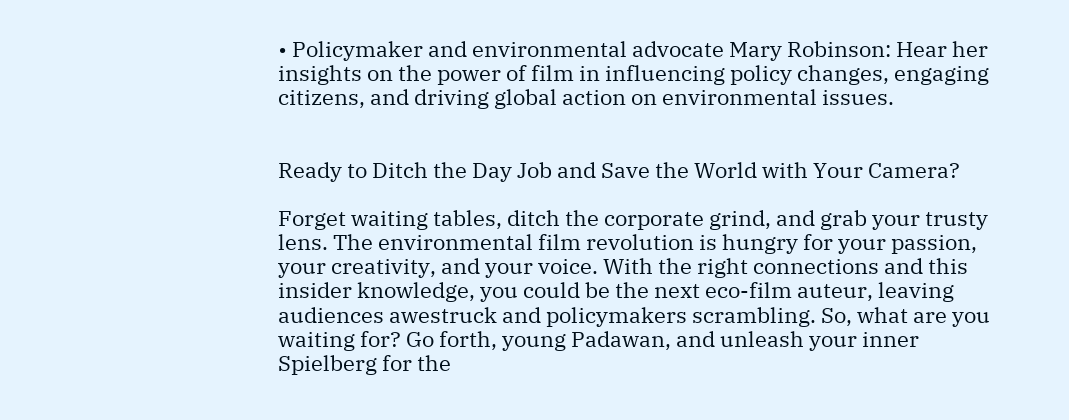• Policymaker and environmental advocate Mary Robinson: Hear her insights on the power of film in influencing policy changes, engaging citizens, and driving global action on environmental issues.


Ready to Ditch the Day Job and Save the World with Your Camera?

Forget waiting tables, ditch the corporate grind, and grab your trusty lens. The environmental film revolution is hungry for your passion, your creativity, and your voice. With the right connections and this insider knowledge, you could be the next eco-film auteur, leaving audiences awestruck and policymakers scrambling. So, what are you waiting for? Go forth, young Padawan, and unleash your inner Spielberg for the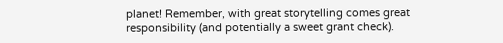planet! Remember, with great storytelling comes great responsibility (and potentially a sweet grant check).